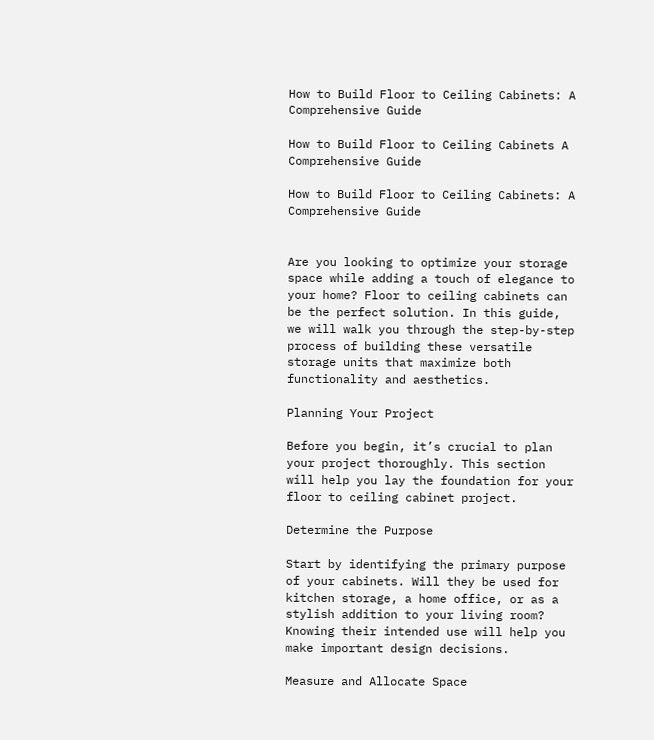How to Build Floor to Ceiling Cabinets: A Comprehensive Guide

How to Build Floor to Ceiling Cabinets A Comprehensive Guide

How to Build Floor to Ceiling Cabinets: A Comprehensive Guide


Are you looking to optimize your storage space while adding a touch of elegance to your home? Floor to ceiling cabinets can be the perfect solution. In this guide, we will walk you through the step-by-step process of building these versatile storage units that maximize both functionality and aesthetics.

Planning Your Project

Before you begin, it’s crucial to plan your project thoroughly. This section will help you lay the foundation for your floor to ceiling cabinet project.

Determine the Purpose

Start by identifying the primary purpose of your cabinets. Will they be used for kitchen storage, a home office, or as a stylish addition to your living room? Knowing their intended use will help you make important design decisions.

Measure and Allocate Space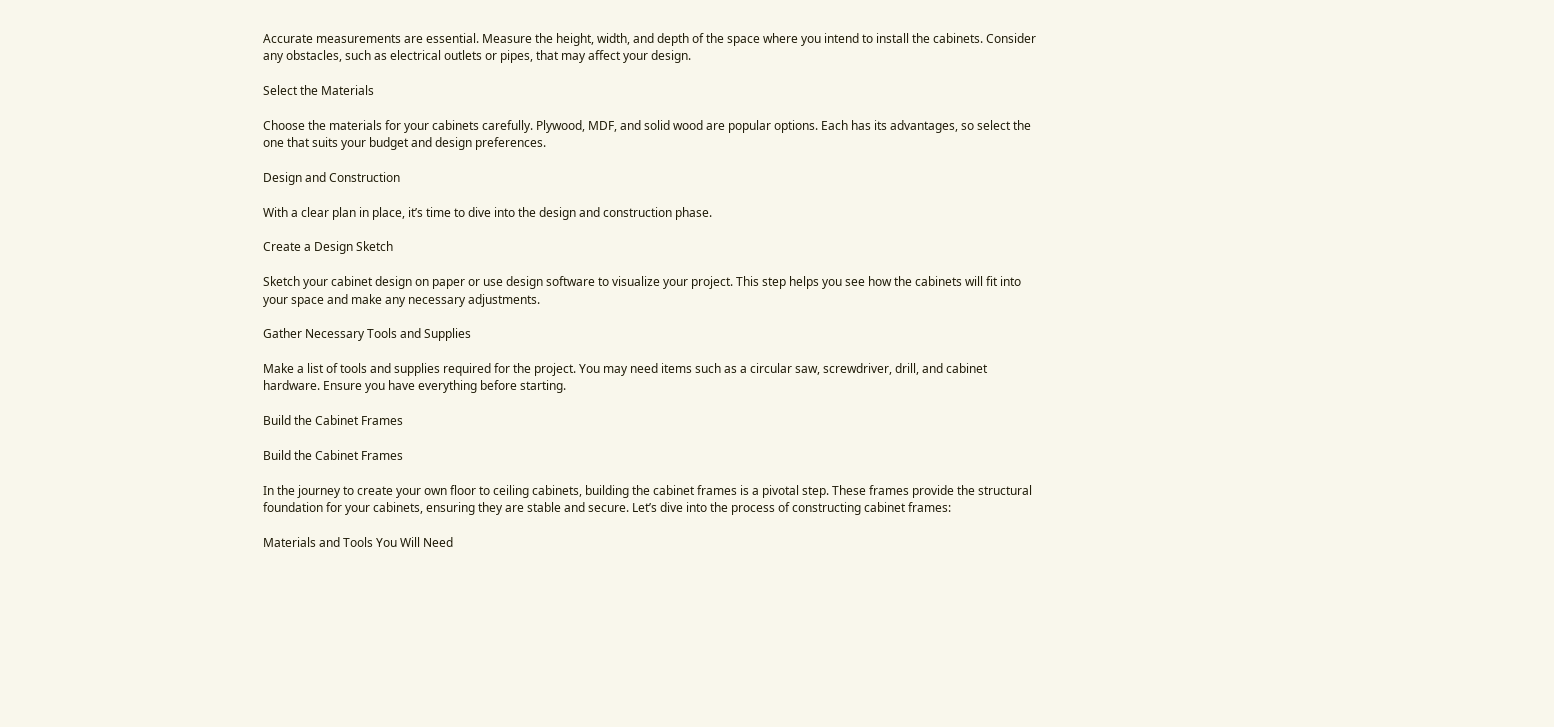Accurate measurements are essential. Measure the height, width, and depth of the space where you intend to install the cabinets. Consider any obstacles, such as electrical outlets or pipes, that may affect your design.

Select the Materials

Choose the materials for your cabinets carefully. Plywood, MDF, and solid wood are popular options. Each has its advantages, so select the one that suits your budget and design preferences.

Design and Construction

With a clear plan in place, it’s time to dive into the design and construction phase.

Create a Design Sketch

Sketch your cabinet design on paper or use design software to visualize your project. This step helps you see how the cabinets will fit into your space and make any necessary adjustments.

Gather Necessary Tools and Supplies

Make a list of tools and supplies required for the project. You may need items such as a circular saw, screwdriver, drill, and cabinet hardware. Ensure you have everything before starting.

Build the Cabinet Frames

Build the Cabinet Frames

In the journey to create your own floor to ceiling cabinets, building the cabinet frames is a pivotal step. These frames provide the structural foundation for your cabinets, ensuring they are stable and secure. Let’s dive into the process of constructing cabinet frames:

Materials and Tools You Will Need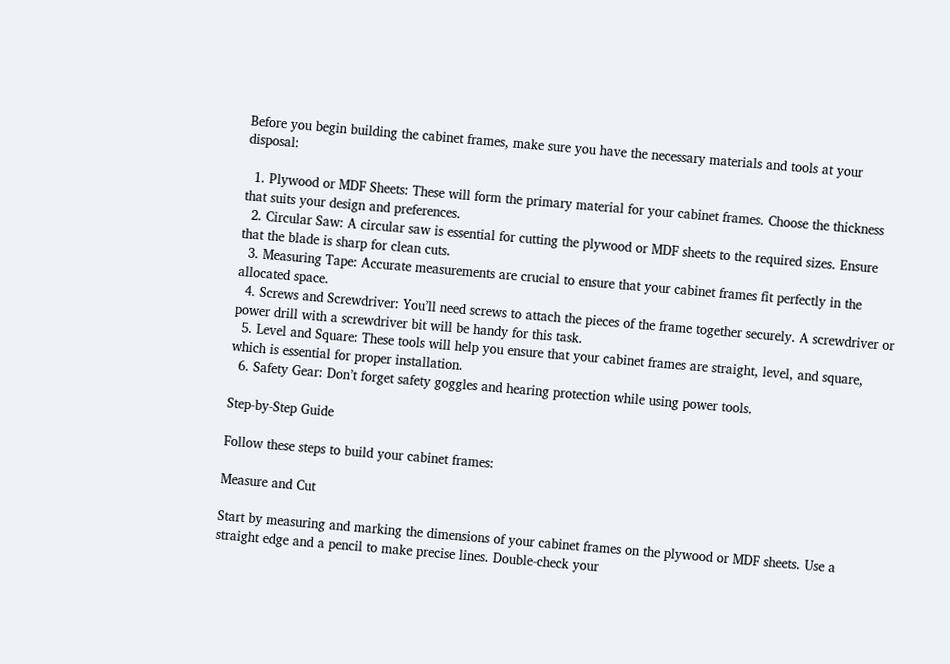Before you begin building the cabinet frames, make sure you have the necessary materials and tools at your disposal:

  1. Plywood or MDF Sheets: These will form the primary material for your cabinet frames. Choose the thickness that suits your design and preferences.
  2. Circular Saw: A circular saw is essential for cutting the plywood or MDF sheets to the required sizes. Ensure that the blade is sharp for clean cuts.
  3. Measuring Tape: Accurate measurements are crucial to ensure that your cabinet frames fit perfectly in the allocated space.
  4. Screws and Screwdriver: You’ll need screws to attach the pieces of the frame together securely. A screwdriver or power drill with a screwdriver bit will be handy for this task.
  5. Level and Square: These tools will help you ensure that your cabinet frames are straight, level, and square, which is essential for proper installation.
  6. Safety Gear: Don’t forget safety goggles and hearing protection while using power tools.

Step-by-Step Guide

Follow these steps to build your cabinet frames:

Measure and Cut

Start by measuring and marking the dimensions of your cabinet frames on the plywood or MDF sheets. Use a straight edge and a pencil to make precise lines. Double-check your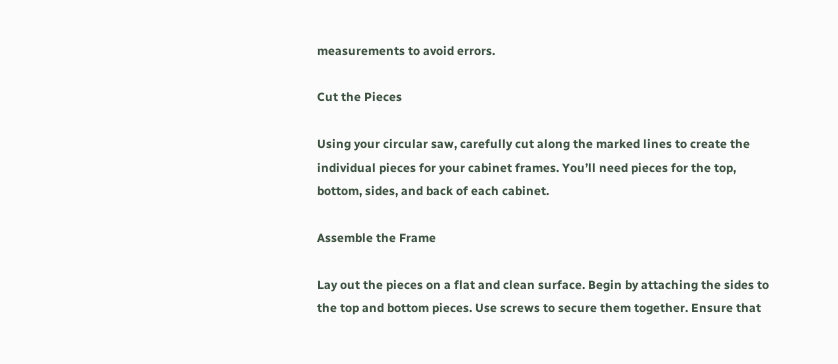measurements to avoid errors.

Cut the Pieces

Using your circular saw, carefully cut along the marked lines to create the individual pieces for your cabinet frames. You’ll need pieces for the top, bottom, sides, and back of each cabinet.

Assemble the Frame

Lay out the pieces on a flat and clean surface. Begin by attaching the sides to the top and bottom pieces. Use screws to secure them together. Ensure that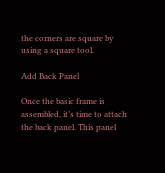the corners are square by using a square tool.

Add Back Panel

Once the basic frame is assembled, it’s time to attach the back panel. This panel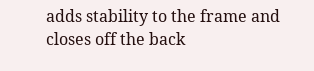adds stability to the frame and closes off the back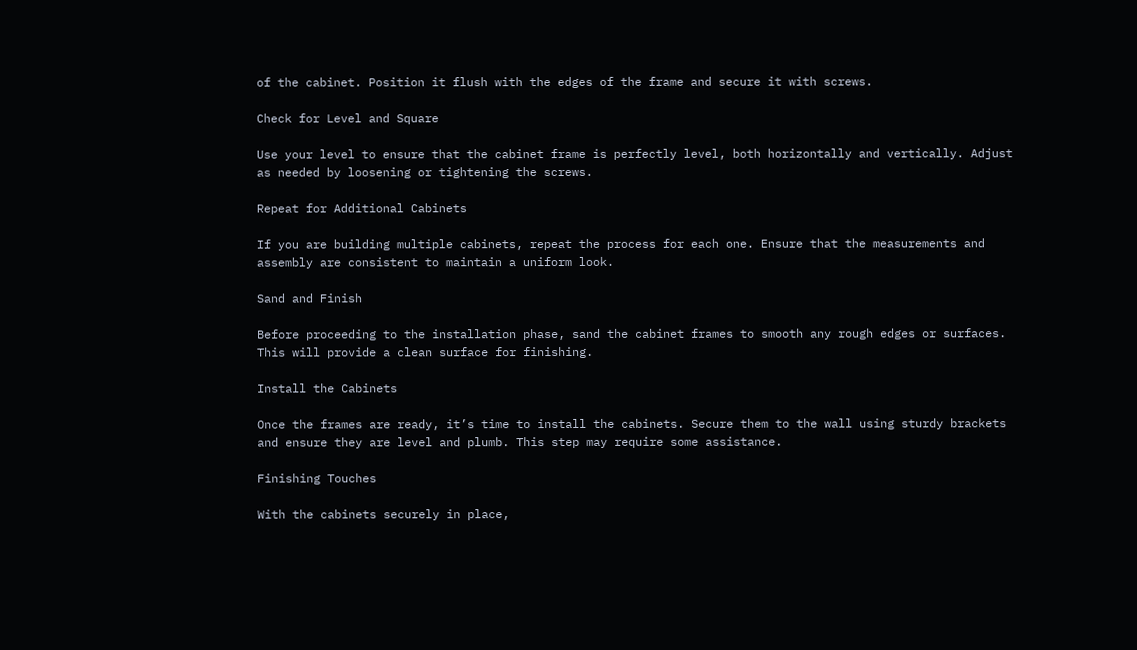of the cabinet. Position it flush with the edges of the frame and secure it with screws.

Check for Level and Square

Use your level to ensure that the cabinet frame is perfectly level, both horizontally and vertically. Adjust as needed by loosening or tightening the screws.

Repeat for Additional Cabinets

If you are building multiple cabinets, repeat the process for each one. Ensure that the measurements and assembly are consistent to maintain a uniform look.

Sand and Finish

Before proceeding to the installation phase, sand the cabinet frames to smooth any rough edges or surfaces. This will provide a clean surface for finishing.

Install the Cabinets

Once the frames are ready, it’s time to install the cabinets. Secure them to the wall using sturdy brackets and ensure they are level and plumb. This step may require some assistance.

Finishing Touches

With the cabinets securely in place,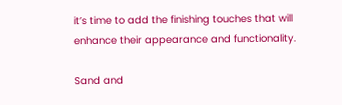it’s time to add the finishing touches that will enhance their appearance and functionality.

Sand and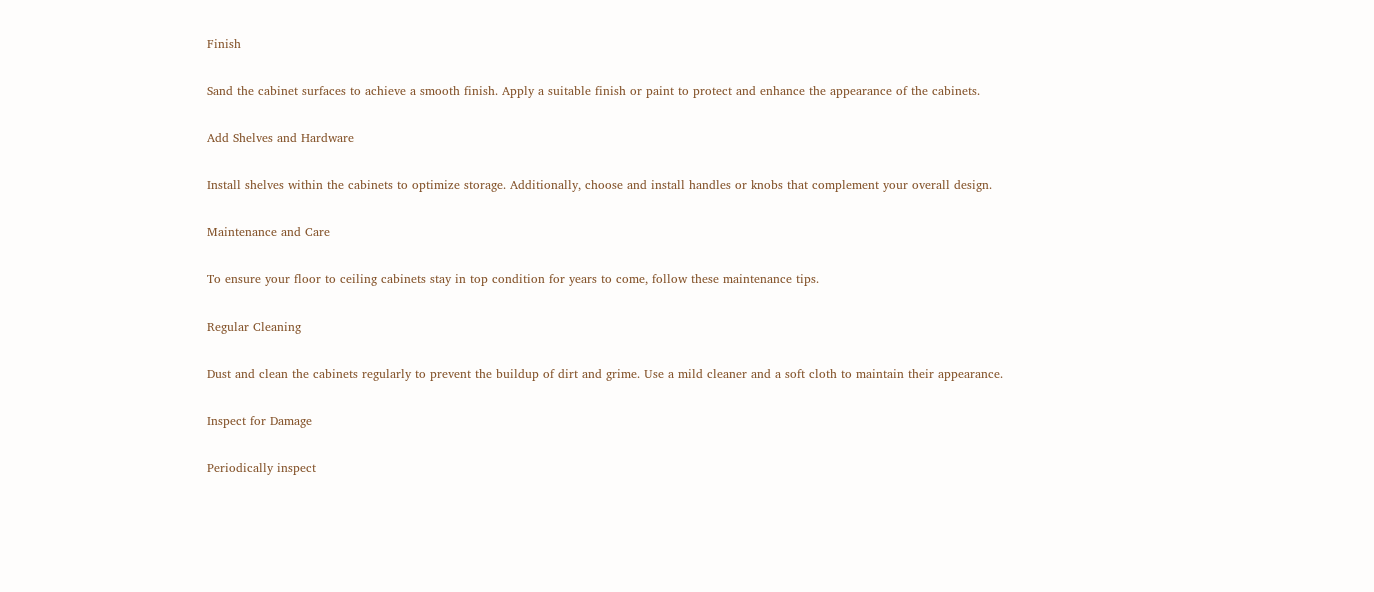Finish

Sand the cabinet surfaces to achieve a smooth finish. Apply a suitable finish or paint to protect and enhance the appearance of the cabinets.

Add Shelves and Hardware

Install shelves within the cabinets to optimize storage. Additionally, choose and install handles or knobs that complement your overall design.

Maintenance and Care

To ensure your floor to ceiling cabinets stay in top condition for years to come, follow these maintenance tips.

Regular Cleaning

Dust and clean the cabinets regularly to prevent the buildup of dirt and grime. Use a mild cleaner and a soft cloth to maintain their appearance.

Inspect for Damage

Periodically inspect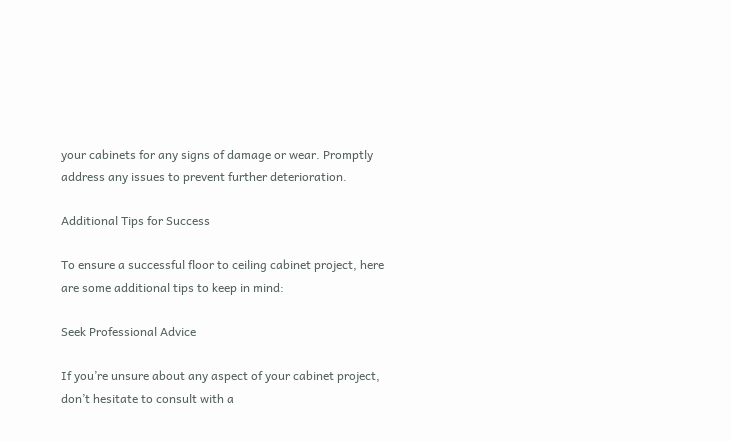your cabinets for any signs of damage or wear. Promptly address any issues to prevent further deterioration.

Additional Tips for Success

To ensure a successful floor to ceiling cabinet project, here are some additional tips to keep in mind:

Seek Professional Advice

If you’re unsure about any aspect of your cabinet project, don’t hesitate to consult with a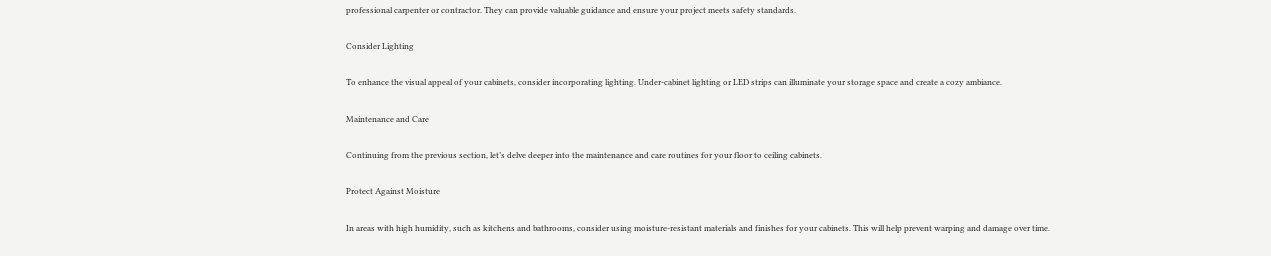professional carpenter or contractor. They can provide valuable guidance and ensure your project meets safety standards.

Consider Lighting

To enhance the visual appeal of your cabinets, consider incorporating lighting. Under-cabinet lighting or LED strips can illuminate your storage space and create a cozy ambiance.

Maintenance and Care

Continuing from the previous section, let’s delve deeper into the maintenance and care routines for your floor to ceiling cabinets.

Protect Against Moisture

In areas with high humidity, such as kitchens and bathrooms, consider using moisture-resistant materials and finishes for your cabinets. This will help prevent warping and damage over time.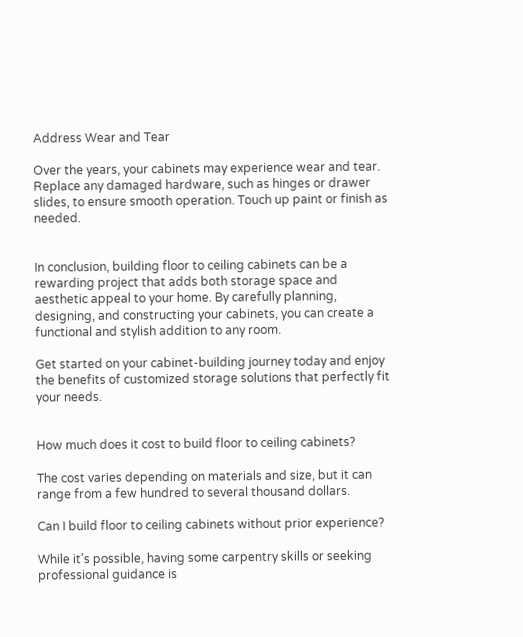Address Wear and Tear

Over the years, your cabinets may experience wear and tear. Replace any damaged hardware, such as hinges or drawer slides, to ensure smooth operation. Touch up paint or finish as needed.


In conclusion, building floor to ceiling cabinets can be a rewarding project that adds both storage space and aesthetic appeal to your home. By carefully planning, designing, and constructing your cabinets, you can create a functional and stylish addition to any room.

Get started on your cabinet-building journey today and enjoy the benefits of customized storage solutions that perfectly fit your needs.


How much does it cost to build floor to ceiling cabinets?

The cost varies depending on materials and size, but it can range from a few hundred to several thousand dollars.

Can I build floor to ceiling cabinets without prior experience?

While it’s possible, having some carpentry skills or seeking professional guidance is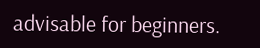advisable for beginners.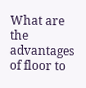What are the advantages of floor to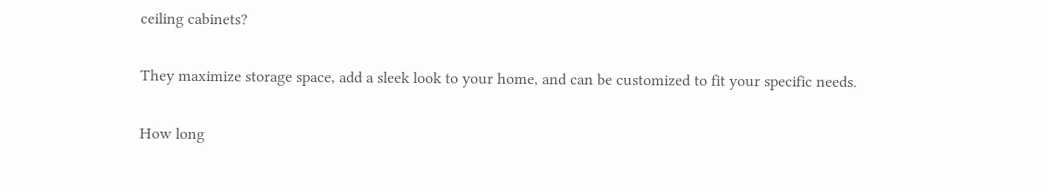ceiling cabinets?

They maximize storage space, add a sleek look to your home, and can be customized to fit your specific needs.

How long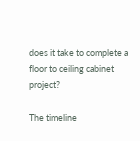does it take to complete a floor to ceiling cabinet project?

The timeline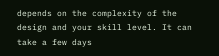depends on the complexity of the design and your skill level. It can take a few days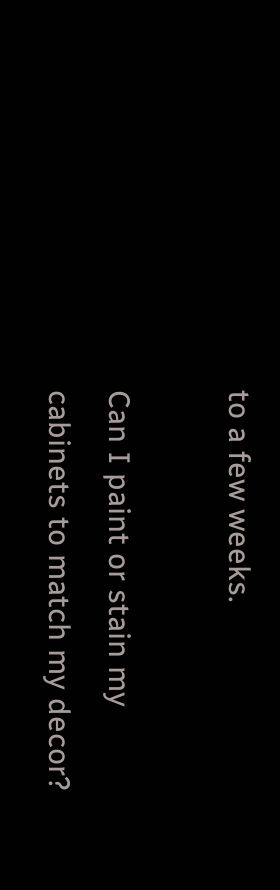to a few weeks.

Can I paint or stain my cabinets to match my decor?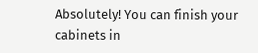Absolutely! You can finish your cabinets in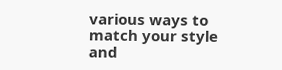various ways to match your style and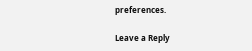preferences.

Leave a Reply